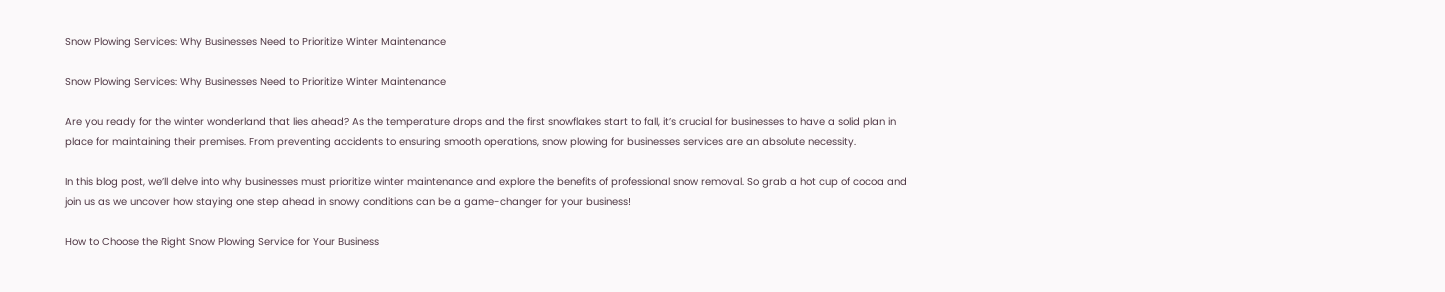Snow Plowing Services: Why Businesses Need to Prioritize Winter Maintenance

Snow Plowing Services: Why Businesses Need to Prioritize Winter Maintenance

Are you ready for the winter wonderland that lies ahead? As the temperature drops and the first snowflakes start to fall, it’s crucial for businesses to have a solid plan in place for maintaining their premises. From preventing accidents to ensuring smooth operations, snow plowing for businesses services are an absolute necessity.

In this blog post, we’ll delve into why businesses must prioritize winter maintenance and explore the benefits of professional snow removal. So grab a hot cup of cocoa and join us as we uncover how staying one step ahead in snowy conditions can be a game-changer for your business!

How to Choose the Right Snow Plowing Service for Your Business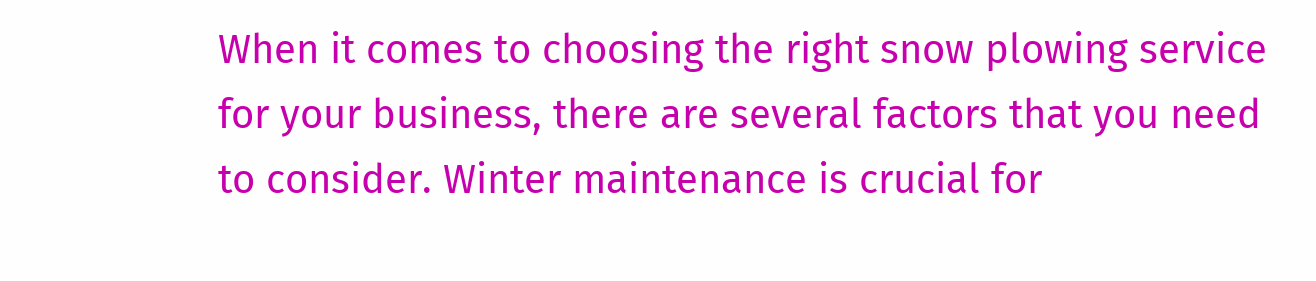When it comes to choosing the right snow plowing service for your business, there are several factors that you need to consider. Winter maintenance is crucial for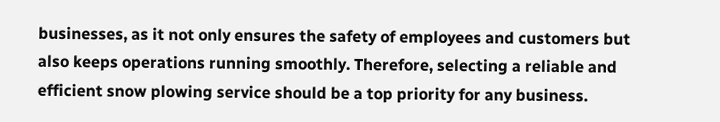businesses, as it not only ensures the safety of employees and customers but also keeps operations running smoothly. Therefore, selecting a reliable and efficient snow plowing service should be a top priority for any business.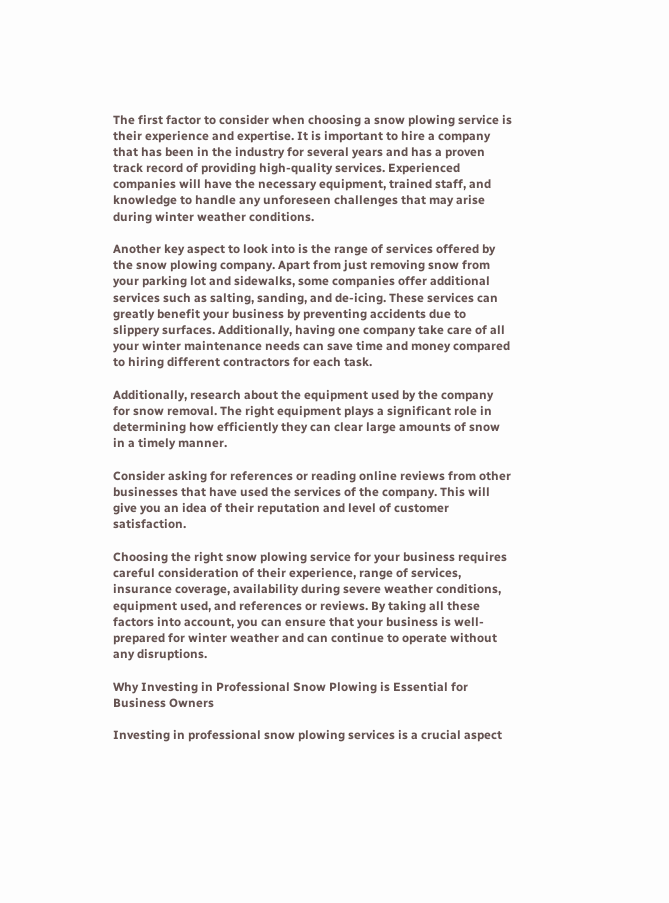The first factor to consider when choosing a snow plowing service is their experience and expertise. It is important to hire a company that has been in the industry for several years and has a proven track record of providing high-quality services. Experienced companies will have the necessary equipment, trained staff, and knowledge to handle any unforeseen challenges that may arise during winter weather conditions.

Another key aspect to look into is the range of services offered by the snow plowing company. Apart from just removing snow from your parking lot and sidewalks, some companies offer additional services such as salting, sanding, and de-icing. These services can greatly benefit your business by preventing accidents due to slippery surfaces. Additionally, having one company take care of all your winter maintenance needs can save time and money compared to hiring different contractors for each task.

Additionally, research about the equipment used by the company for snow removal. The right equipment plays a significant role in determining how efficiently they can clear large amounts of snow in a timely manner.

Consider asking for references or reading online reviews from other businesses that have used the services of the company. This will give you an idea of their reputation and level of customer satisfaction.

Choosing the right snow plowing service for your business requires careful consideration of their experience, range of services, insurance coverage, availability during severe weather conditions, equipment used, and references or reviews. By taking all these factors into account, you can ensure that your business is well-prepared for winter weather and can continue to operate without any disruptions.

Why Investing in Professional Snow Plowing is Essential for Business Owners

Investing in professional snow plowing services is a crucial aspect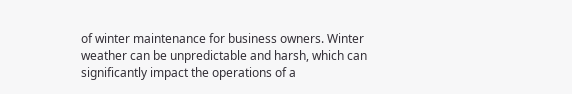of winter maintenance for business owners. Winter weather can be unpredictable and harsh, which can significantly impact the operations of a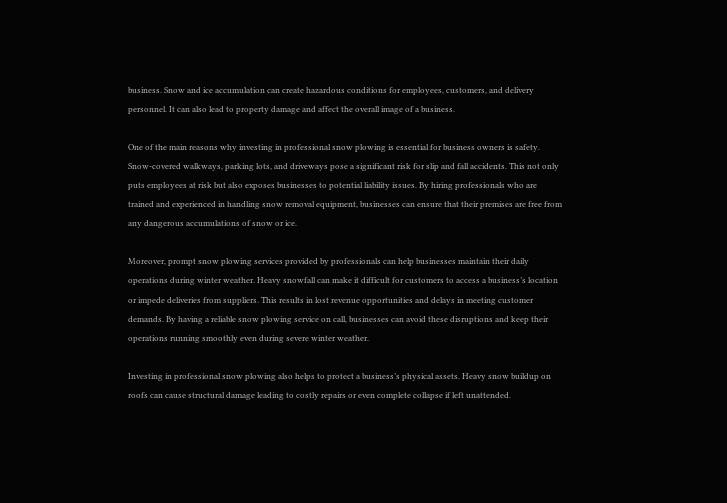business. Snow and ice accumulation can create hazardous conditions for employees, customers, and delivery personnel. It can also lead to property damage and affect the overall image of a business.

One of the main reasons why investing in professional snow plowing is essential for business owners is safety. Snow-covered walkways, parking lots, and driveways pose a significant risk for slip and fall accidents. This not only puts employees at risk but also exposes businesses to potential liability issues. By hiring professionals who are trained and experienced in handling snow removal equipment, businesses can ensure that their premises are free from any dangerous accumulations of snow or ice.

Moreover, prompt snow plowing services provided by professionals can help businesses maintain their daily operations during winter weather. Heavy snowfall can make it difficult for customers to access a business’s location or impede deliveries from suppliers. This results in lost revenue opportunities and delays in meeting customer demands. By having a reliable snow plowing service on call, businesses can avoid these disruptions and keep their operations running smoothly even during severe winter weather.

Investing in professional snow plowing also helps to protect a business’s physical assets. Heavy snow buildup on roofs can cause structural damage leading to costly repairs or even complete collapse if left unattended.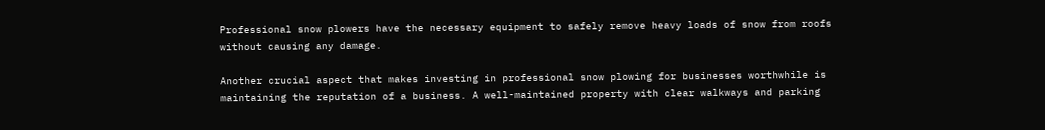Professional snow plowers have the necessary equipment to safely remove heavy loads of snow from roofs without causing any damage.

Another crucial aspect that makes investing in professional snow plowing for businesses worthwhile is maintaining the reputation of a business. A well-maintained property with clear walkways and parking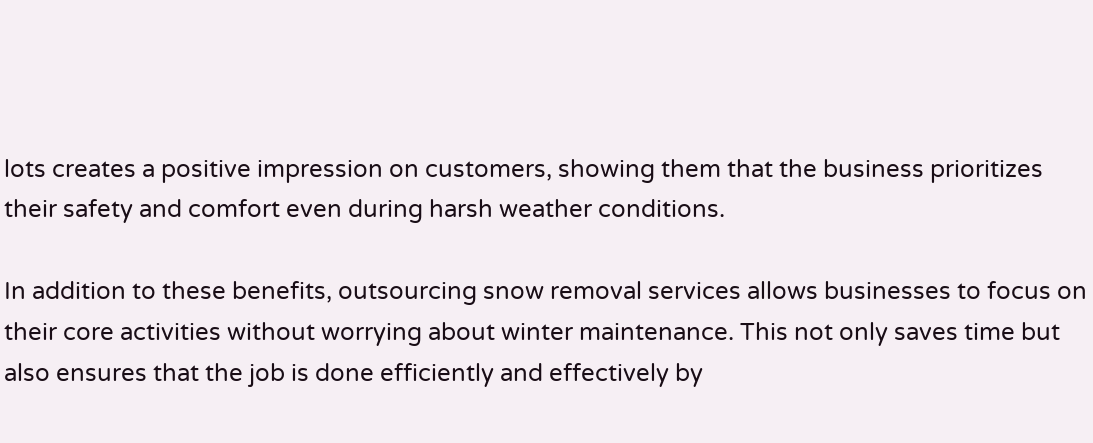lots creates a positive impression on customers, showing them that the business prioritizes their safety and comfort even during harsh weather conditions.

In addition to these benefits, outsourcing snow removal services allows businesses to focus on their core activities without worrying about winter maintenance. This not only saves time but also ensures that the job is done efficiently and effectively by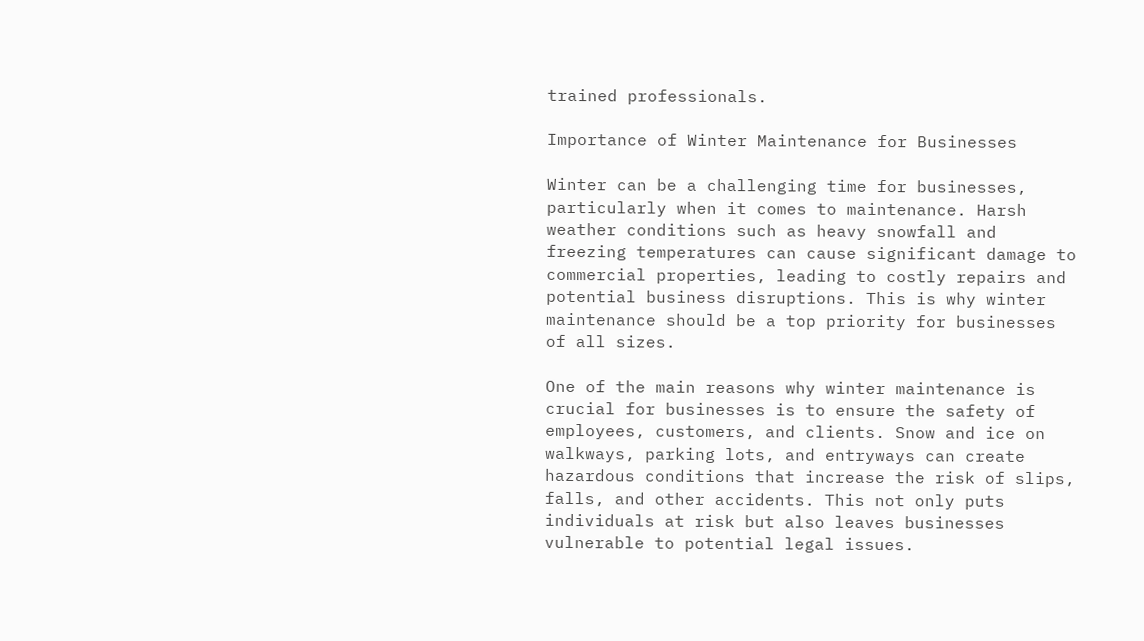trained professionals.

Importance of Winter Maintenance for Businesses

Winter can be a challenging time for businesses, particularly when it comes to maintenance. Harsh weather conditions such as heavy snowfall and freezing temperatures can cause significant damage to commercial properties, leading to costly repairs and potential business disruptions. This is why winter maintenance should be a top priority for businesses of all sizes.

One of the main reasons why winter maintenance is crucial for businesses is to ensure the safety of employees, customers, and clients. Snow and ice on walkways, parking lots, and entryways can create hazardous conditions that increase the risk of slips, falls, and other accidents. This not only puts individuals at risk but also leaves businesses vulnerable to potential legal issues.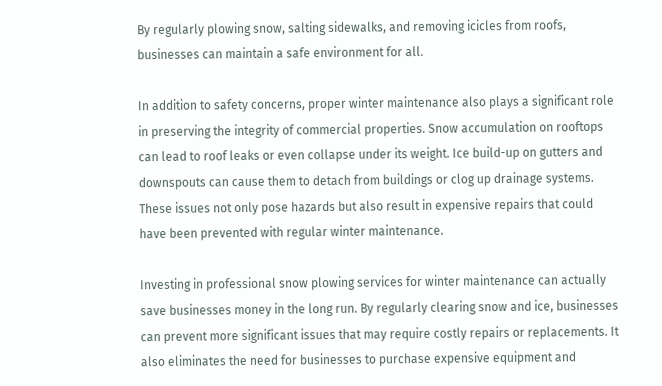By regularly plowing snow, salting sidewalks, and removing icicles from roofs, businesses can maintain a safe environment for all.

In addition to safety concerns, proper winter maintenance also plays a significant role in preserving the integrity of commercial properties. Snow accumulation on rooftops can lead to roof leaks or even collapse under its weight. Ice build-up on gutters and downspouts can cause them to detach from buildings or clog up drainage systems. These issues not only pose hazards but also result in expensive repairs that could have been prevented with regular winter maintenance.

Investing in professional snow plowing services for winter maintenance can actually save businesses money in the long run. By regularly clearing snow and ice, businesses can prevent more significant issues that may require costly repairs or replacements. It also eliminates the need for businesses to purchase expensive equipment and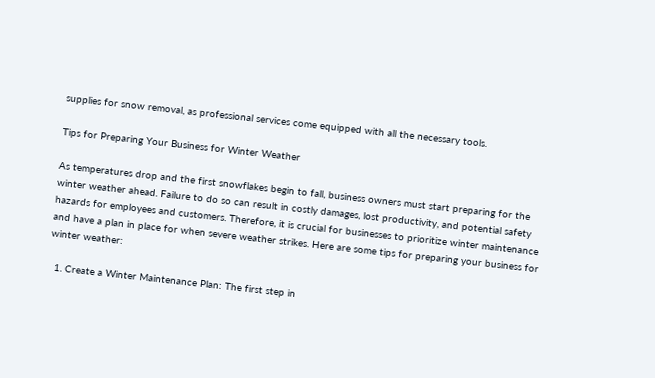supplies for snow removal, as professional services come equipped with all the necessary tools.

Tips for Preparing Your Business for Winter Weather

As temperatures drop and the first snowflakes begin to fall, business owners must start preparing for the winter weather ahead. Failure to do so can result in costly damages, lost productivity, and potential safety hazards for employees and customers. Therefore, it is crucial for businesses to prioritize winter maintenance and have a plan in place for when severe weather strikes. Here are some tips for preparing your business for winter weather:

  1. Create a Winter Maintenance Plan: The first step in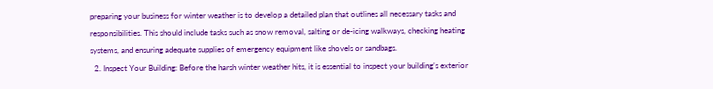preparing your business for winter weather is to develop a detailed plan that outlines all necessary tasks and responsibilities. This should include tasks such as snow removal, salting or de-icing walkways, checking heating systems, and ensuring adequate supplies of emergency equipment like shovels or sandbags.
  2. Inspect Your Building: Before the harsh winter weather hits, it is essential to inspect your building’s exterior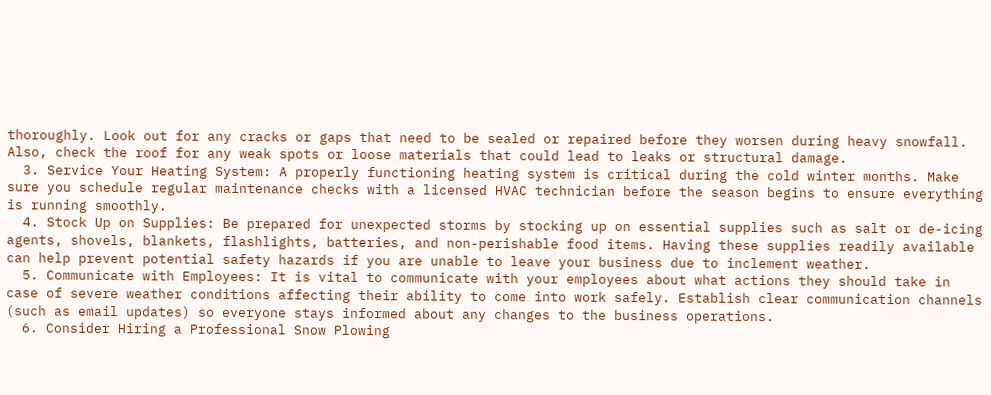thoroughly. Look out for any cracks or gaps that need to be sealed or repaired before they worsen during heavy snowfall. Also, check the roof for any weak spots or loose materials that could lead to leaks or structural damage.
  3. Service Your Heating System: A properly functioning heating system is critical during the cold winter months. Make sure you schedule regular maintenance checks with a licensed HVAC technician before the season begins to ensure everything is running smoothly.
  4. Stock Up on Supplies: Be prepared for unexpected storms by stocking up on essential supplies such as salt or de-icing agents, shovels, blankets, flashlights, batteries, and non-perishable food items. Having these supplies readily available can help prevent potential safety hazards if you are unable to leave your business due to inclement weather.
  5. Communicate with Employees: It is vital to communicate with your employees about what actions they should take in case of severe weather conditions affecting their ability to come into work safely. Establish clear communication channels (such as email updates) so everyone stays informed about any changes to the business operations.
  6. Consider Hiring a Professional Snow Plowing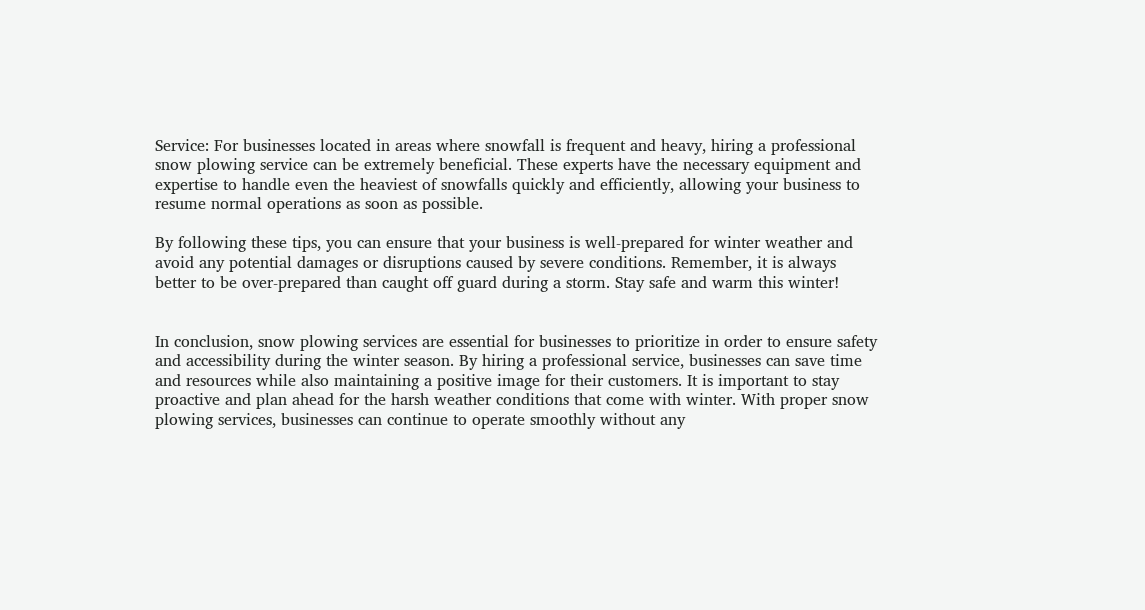Service: For businesses located in areas where snowfall is frequent and heavy, hiring a professional snow plowing service can be extremely beneficial. These experts have the necessary equipment and expertise to handle even the heaviest of snowfalls quickly and efficiently, allowing your business to resume normal operations as soon as possible.

By following these tips, you can ensure that your business is well-prepared for winter weather and avoid any potential damages or disruptions caused by severe conditions. Remember, it is always better to be over-prepared than caught off guard during a storm. Stay safe and warm this winter!


In conclusion, snow plowing services are essential for businesses to prioritize in order to ensure safety and accessibility during the winter season. By hiring a professional service, businesses can save time and resources while also maintaining a positive image for their customers. It is important to stay proactive and plan ahead for the harsh weather conditions that come with winter. With proper snow plowing services, businesses can continue to operate smoothly without any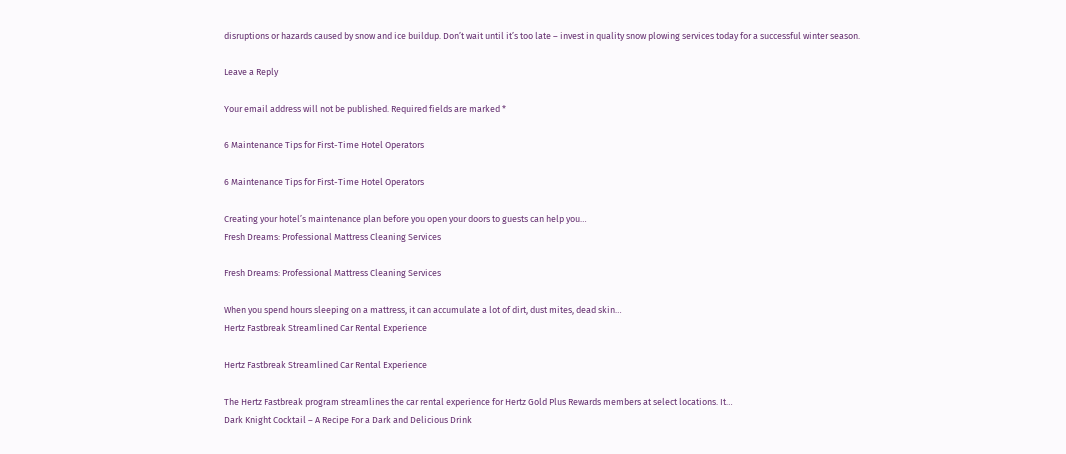disruptions or hazards caused by snow and ice buildup. Don’t wait until it’s too late – invest in quality snow plowing services today for a successful winter season.

Leave a Reply

Your email address will not be published. Required fields are marked *

6 Maintenance Tips for First-Time Hotel Operators

6 Maintenance Tips for First-Time Hotel Operators

Creating your hotel’s maintenance plan before you open your doors to guests can help you…
Fresh Dreams: Professional Mattress Cleaning Services

Fresh Dreams: Professional Mattress Cleaning Services

When you spend hours sleeping on a mattress, it can accumulate a lot of dirt, dust mites, dead skin…
Hertz Fastbreak Streamlined Car Rental Experience

Hertz Fastbreak Streamlined Car Rental Experience

The Hertz Fastbreak program streamlines the car rental experience for Hertz Gold Plus Rewards members at select locations. It…
Dark Knight Cocktail – A Recipe For a Dark and Delicious Drink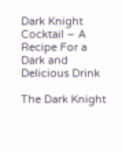Dark Knight Cocktail – A Recipe For a Dark and Delicious Drink

The Dark Knight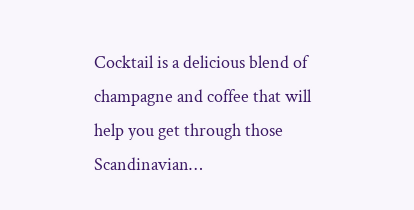Cocktail is a delicious blend of champagne and coffee that will help you get through those Scandinavian…